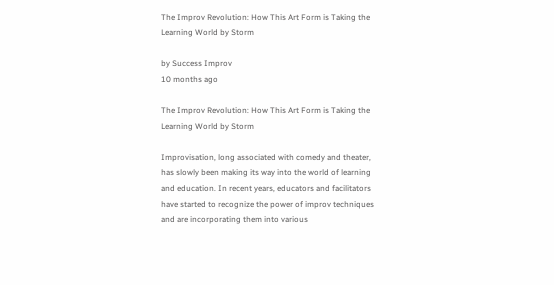The Improv Revolution: How This Art Form is Taking the Learning World by Storm

by Success Improv
10 months ago

The Improv Revolution: How This Art Form is Taking the Learning World by Storm

Improvisation, long associated with comedy and theater, has slowly been making its way into the world of learning and education. In recent years, educators and facilitators have started to recognize the power of improv techniques and are incorporating them into various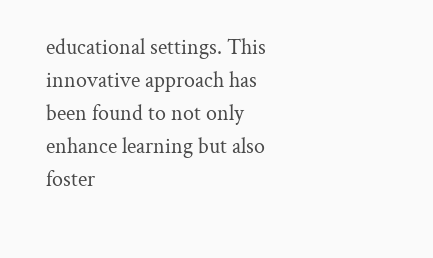educational settings. This innovative approach has been found to not only enhance learning but also foster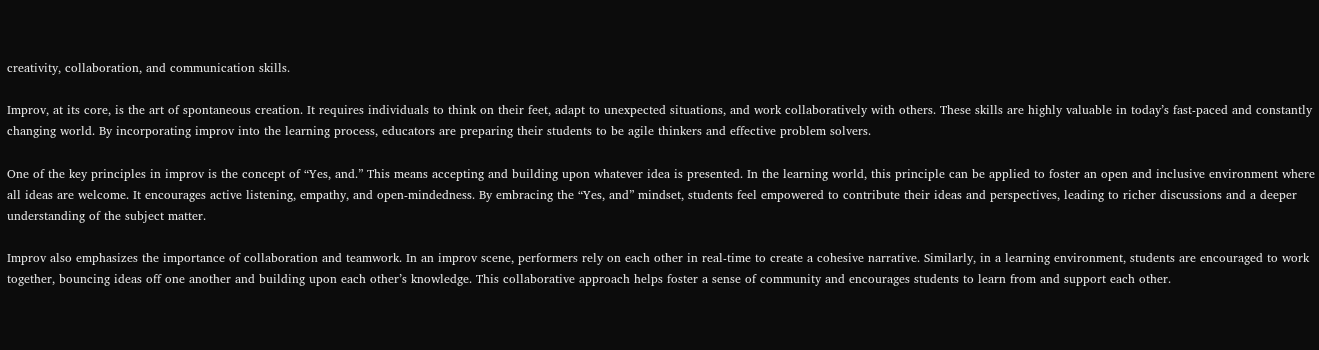creativity, collaboration, and communication skills.

Improv, at its core, is the art of spontaneous creation. It requires individuals to think on their feet, adapt to unexpected situations, and work collaboratively with others. These skills are highly valuable in today’s fast-paced and constantly changing world. By incorporating improv into the learning process, educators are preparing their students to be agile thinkers and effective problem solvers.

One of the key principles in improv is the concept of “Yes, and.” This means accepting and building upon whatever idea is presented. In the learning world, this principle can be applied to foster an open and inclusive environment where all ideas are welcome. It encourages active listening, empathy, and open-mindedness. By embracing the “Yes, and” mindset, students feel empowered to contribute their ideas and perspectives, leading to richer discussions and a deeper understanding of the subject matter.

Improv also emphasizes the importance of collaboration and teamwork. In an improv scene, performers rely on each other in real-time to create a cohesive narrative. Similarly, in a learning environment, students are encouraged to work together, bouncing ideas off one another and building upon each other’s knowledge. This collaborative approach helps foster a sense of community and encourages students to learn from and support each other.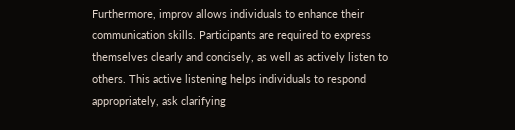Furthermore, improv allows individuals to enhance their communication skills. Participants are required to express themselves clearly and concisely, as well as actively listen to others. This active listening helps individuals to respond appropriately, ask clarifying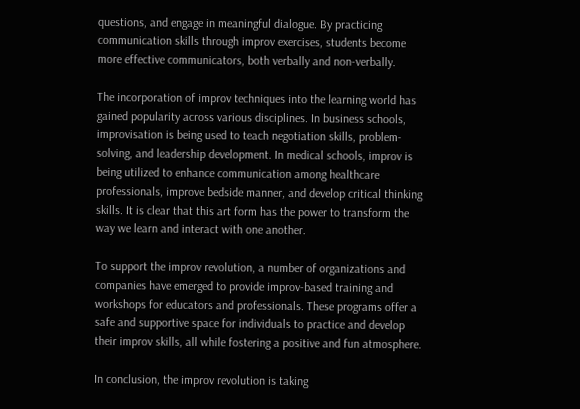questions, and engage in meaningful dialogue. By practicing communication skills through improv exercises, students become more effective communicators, both verbally and non-verbally.

The incorporation of improv techniques into the learning world has gained popularity across various disciplines. In business schools, improvisation is being used to teach negotiation skills, problem-solving, and leadership development. In medical schools, improv is being utilized to enhance communication among healthcare professionals, improve bedside manner, and develop critical thinking skills. It is clear that this art form has the power to transform the way we learn and interact with one another.

To support the improv revolution, a number of organizations and companies have emerged to provide improv-based training and workshops for educators and professionals. These programs offer a safe and supportive space for individuals to practice and develop their improv skills, all while fostering a positive and fun atmosphere.

In conclusion, the improv revolution is taking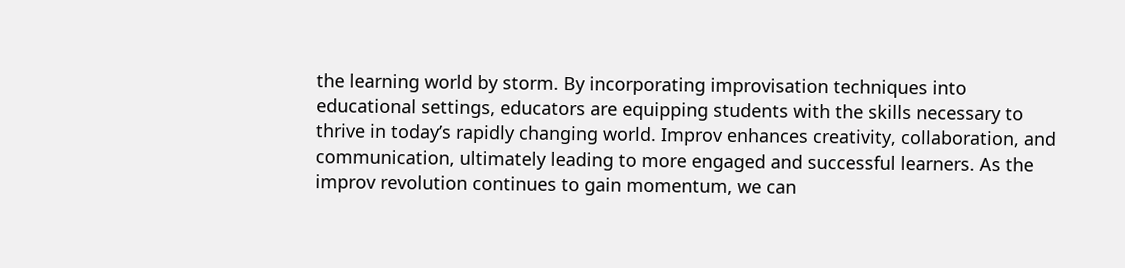the learning world by storm. By incorporating improvisation techniques into educational settings, educators are equipping students with the skills necessary to thrive in today’s rapidly changing world. Improv enhances creativity, collaboration, and communication, ultimately leading to more engaged and successful learners. As the improv revolution continues to gain momentum, we can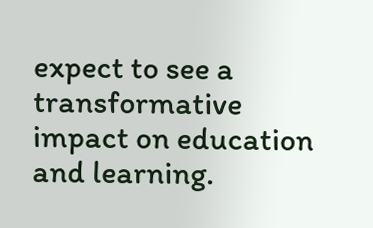expect to see a transformative impact on education and learning.